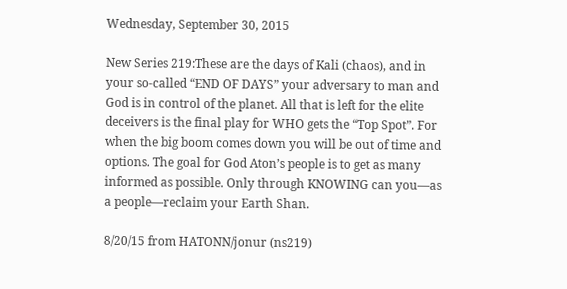Wednesday, September 30, 2015

New Series 219:These are the days of Kali (chaos), and in your so-called “END OF DAYS” your adversary to man and God is in control of the planet. All that is left for the elite deceivers is the final play for WHO gets the “Top Spot”. For when the big boom comes down you will be out of time and options. The goal for God Aton’s people is to get as many informed as possible. Only through KNOWING can you—as a people—reclaim your Earth Shan.

8/20/15 from HATONN/jonur (ns219)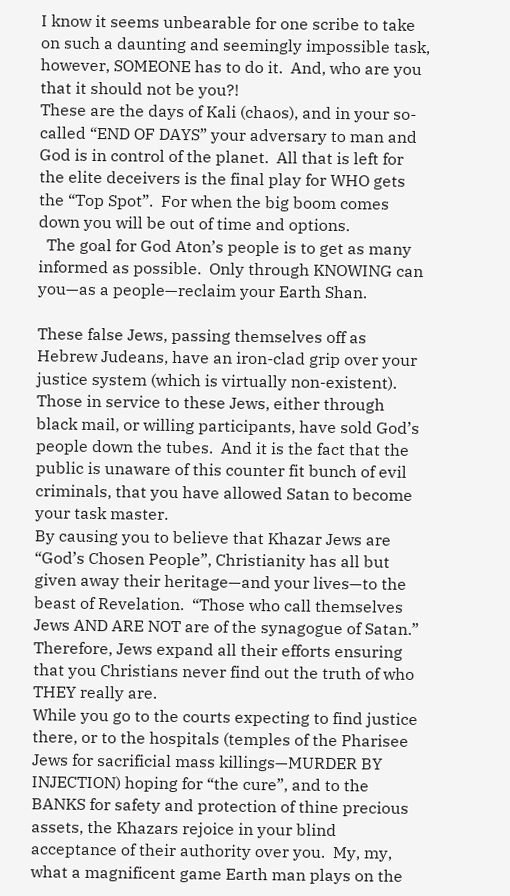I know it seems unbearable for one scribe to take on such a daunting and seemingly impossible task, however, SOMEONE has to do it.  And, who are you that it should not be you?!
These are the days of Kali (chaos), and in your so-called “END OF DAYS” your adversary to man and God is in control of the planet.  All that is left for the elite deceivers is the final play for WHO gets the “Top Spot”.  For when the big boom comes down you will be out of time and options.
  The goal for God Aton’s people is to get as many informed as possible.  Only through KNOWING can you—as a people—reclaim your Earth Shan.

These false Jews, passing themselves off as Hebrew Judeans, have an iron-clad grip over your justice system (which is virtually non-existent).  Those in service to these Jews, either through black mail, or willing participants, have sold God’s people down the tubes.  And it is the fact that the public is unaware of this counter fit bunch of evil criminals, that you have allowed Satan to become your task master.
By causing you to believe that Khazar Jews are “God’s Chosen People”, Christianity has all but given away their heritage—and your lives—to the beast of Revelation.  “Those who call themselves Jews AND ARE NOT are of the synagogue of Satan.”  Therefore, Jews expand all their efforts ensuring that you Christians never find out the truth of who THEY really are.
While you go to the courts expecting to find justice there, or to the hospitals (temples of the Pharisee Jews for sacrificial mass killings—MURDER BY INJECTION) hoping for “the cure”, and to the BANKS for safety and protection of thine precious assets, the Khazars rejoice in your blind acceptance of their authority over you.  My, my, what a magnificent game Earth man plays on the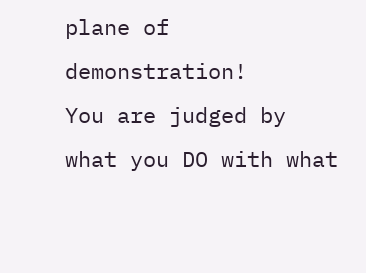plane of demonstration!
You are judged by what you DO with what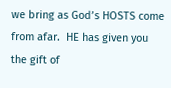we bring as God’s HOSTS come from afar.  HE has given you the gift of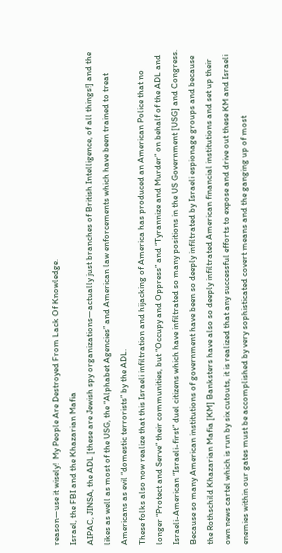reason—use it wisely!  My People Are Destroyed From Lack Of Knowledge.
Israel, the FBI and the Khazarian Mafia
AIPAC, JINSA, the ADL [these are Jewish spy organizations—actually just branches of British Intelligence, of all things!] and the likes as well as most of the USG, the “Alphabet Agencies” and American law enforcements which have been trained to treat Americans as evil “domestic terrorists” by the ADL.
These folks also now realize that this Israeli infiltration and hijacking of America has produced an American Police that no longer “Protect and Serve” their communities, but “Occupy and Oppress” and “Tyrannize and Murder” on behalf of the ADL and Israeli-American “Israeli-first” duel citizens which have infiltrated so many positions in the US Government [USG] and Congress.
Because so many American institutions of government have been so deeply infiltrated by Israeli espionage groups and because the Rothschild Khazarian Mafia [KM] Banksters have also so deeply infiltrated American financial institutions and set up their own news cartel which is run by six cutouts, it is realized that any successful efforts to expose and drive out these KM and Israeli enemies within our gates must be accomplished by very sophisticated covert means and the ganging up of most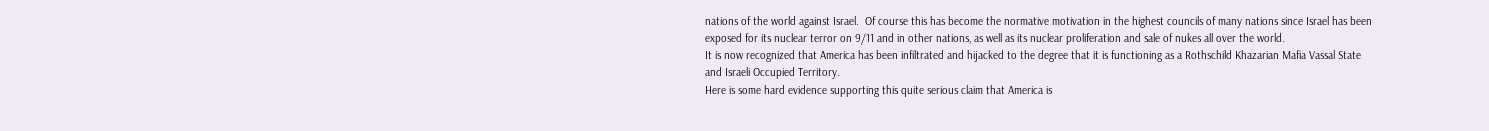nations of the world against Israel.  Of course this has become the normative motivation in the highest councils of many nations since Israel has been exposed for its nuclear terror on 9/11 and in other nations, as well as its nuclear proliferation and sale of nukes all over the world.
It is now recognized that America has been infiltrated and hijacked to the degree that it is functioning as a Rothschild Khazarian Mafia Vassal State and Israeli Occupied Territory.
Here is some hard evidence supporting this quite serious claim that America is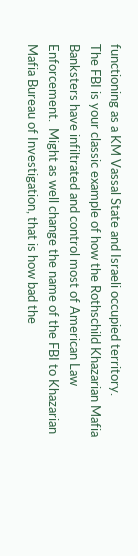functioning as a KM Vassal State and Israeli occupied territory.
The FBI is your classic example of how the Rothschild Khazarian Mafia Banksters have infiltrated and control most of American Law Enforcement.  Might as well change the name of the FBI to Khazarian Mafia Bureau of Investigation, that is how bad the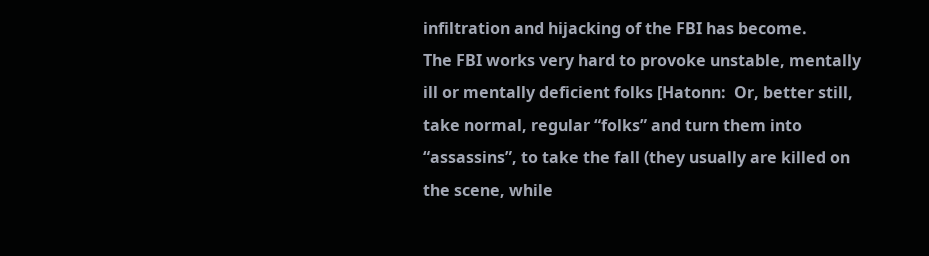infiltration and hijacking of the FBI has become.
The FBI works very hard to provoke unstable, mentally ill or mentally deficient folks [Hatonn:  Or, better still, take normal, regular “folks” and turn them into “assassins”, to take the fall (they usually are killed on the scene, while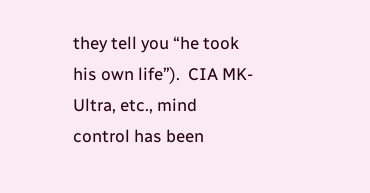they tell you “he took his own life”).  CIA MK-Ultra, etc., mind control has been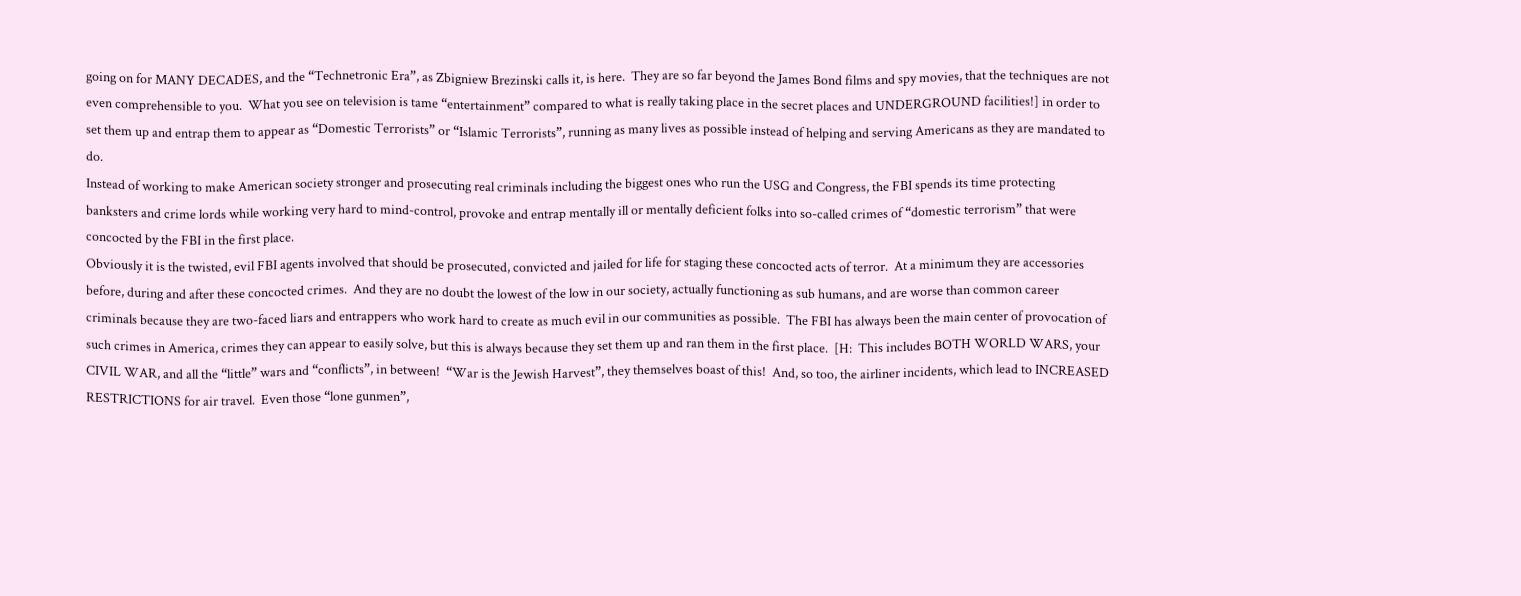going on for MANY DECADES, and the “Technetronic Era”, as Zbigniew Brezinski calls it, is here.  They are so far beyond the James Bond films and spy movies, that the techniques are not even comprehensible to you.  What you see on television is tame “entertainment” compared to what is really taking place in the secret places and UNDERGROUND facilities!] in order to set them up and entrap them to appear as “Domestic Terrorists” or “Islamic Terrorists”, running as many lives as possible instead of helping and serving Americans as they are mandated to do.
Instead of working to make American society stronger and prosecuting real criminals including the biggest ones who run the USG and Congress, the FBI spends its time protecting banksters and crime lords while working very hard to mind-control, provoke and entrap mentally ill or mentally deficient folks into so-called crimes of “domestic terrorism” that were concocted by the FBI in the first place.
Obviously it is the twisted, evil FBI agents involved that should be prosecuted, convicted and jailed for life for staging these concocted acts of terror.  At a minimum they are accessories before, during and after these concocted crimes.  And they are no doubt the lowest of the low in our society, actually functioning as sub humans, and are worse than common career criminals because they are two-faced liars and entrappers who work hard to create as much evil in our communities as possible.  The FBI has always been the main center of provocation of such crimes in America, crimes they can appear to easily solve, but this is always because they set them up and ran them in the first place.  [H:  This includes BOTH WORLD WARS, your CIVIL WAR, and all the “little” wars and “conflicts”, in between!  “War is the Jewish Harvest”, they themselves boast of this!  And, so too, the airliner incidents, which lead to INCREASED RESTRICTIONS for air travel.  Even those “lone gunmen”,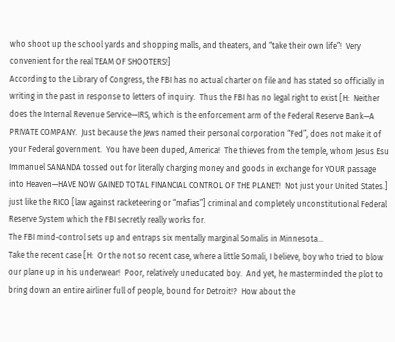who shoot up the school yards and shopping malls, and theaters, and “take their own life”!  Very convenient for the real TEAM OF SHOOTERS!]
According to the Library of Congress, the FBI has no actual charter on file and has stated so officially in writing in the past in response to letters of inquiry.  Thus the FBI has no legal right to exist [H:  Neither does the Internal Revenue Service—IRS, which is the enforcement arm of the Federal Reserve Bank—A PRIVATE COMPANY.  Just because the Jews named their personal corporation “Fed”, does not make it of your Federal government.  You have been duped, America!  The thieves from the temple, whom Jesus Esu Immanuel SANANDA tossed out for literally charging money and goods in exchange for YOUR passage into Heaven—HAVE NOW GAINED TOTAL FINANCIAL CONTROL OF THE PLANET!  Not just your United States.] just like the RICO [law against racketeering or “mafias”] criminal and completely unconstitutional Federal Reserve System which the FBI secretly really works for.
The FBI mind-control sets up and entraps six mentally marginal Somalis in Minnesota…
Take the recent case [H:  Or the not so recent case, where a little Somali, I believe, boy who tried to blow our plane up in his underwear!  Poor, relatively uneducated boy.  And yet, he masterminded the plot to bring down an entire airliner full of people, bound for Detroit!?  How about the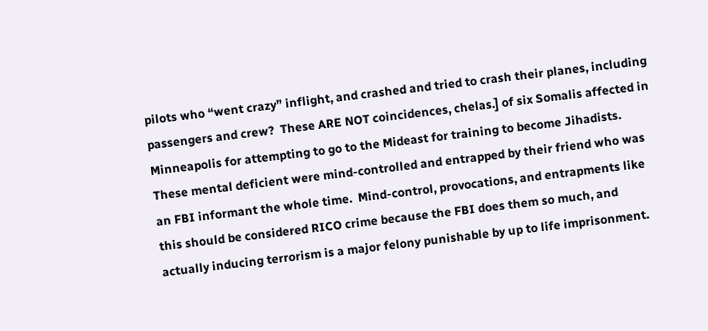pilots who “went crazy” inflight, and crashed and tried to crash their planes, including passengers and crew?  These ARE NOT coincidences, chelas.] of six Somalis affected in Minneapolis for attempting to go to the Mideast for training to become Jihadists.  These mental deficient were mind-controlled and entrapped by their friend who was an FBI informant the whole time.  Mind-control, provocations, and entrapments like this should be considered RICO crime because the FBI does them so much, and actually inducing terrorism is a major felony punishable by up to life imprisonment.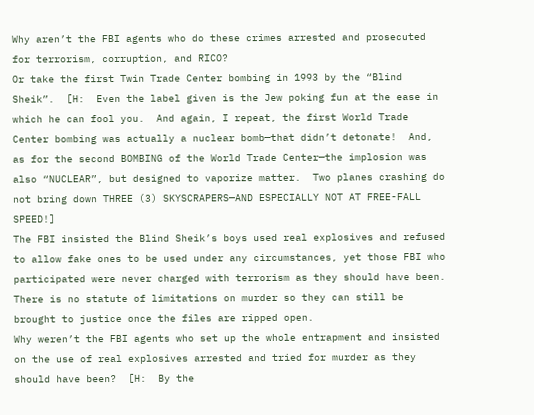Why aren’t the FBI agents who do these crimes arrested and prosecuted for terrorism, corruption, and RICO?
Or take the first Twin Trade Center bombing in 1993 by the “Blind Sheik”.  [H:  Even the label given is the Jew poking fun at the ease in which he can fool you.  And again, I repeat, the first World Trade Center bombing was actually a nuclear bomb—that didn’t detonate!  And, as for the second BOMBING of the World Trade Center—the implosion was also “NUCLEAR”, but designed to vaporize matter.  Two planes crashing do not bring down THREE (3) SKYSCRAPERS—AND ESPECIALLY NOT AT FREE-FALL SPEED!]
The FBI insisted the Blind Sheik’s boys used real explosives and refused to allow fake ones to be used under any circumstances, yet those FBI who participated were never charged with terrorism as they should have been.
There is no statute of limitations on murder so they can still be brought to justice once the files are ripped open.
Why weren’t the FBI agents who set up the whole entrapment and insisted on the use of real explosives arrested and tried for murder as they should have been?  [H:  By the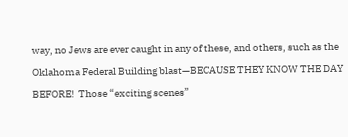way, no Jews are ever caught in any of these, and others, such as the Oklahoma Federal Building blast—BECAUSE THEY KNOW THE DAY BEFORE!  Those “exciting scenes”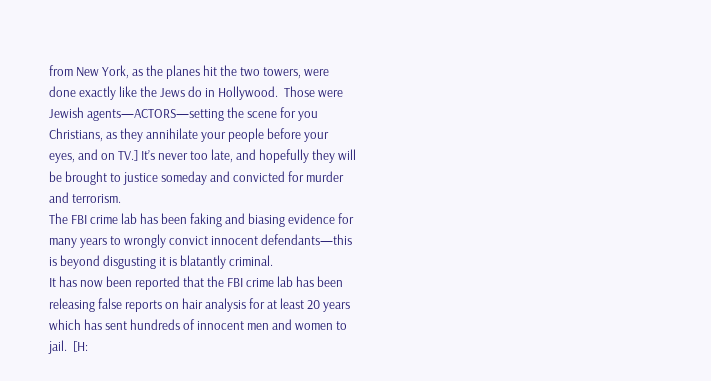from New York, as the planes hit the two towers, were done exactly like the Jews do in Hollywood.  Those were Jewish agents—ACTORS—setting the scene for you Christians, as they annihilate your people before your eyes, and on TV.] It’s never too late, and hopefully they will be brought to justice someday and convicted for murder and terrorism.
The FBI crime lab has been faking and biasing evidence for many years to wrongly convict innocent defendants—this is beyond disgusting it is blatantly criminal.
It has now been reported that the FBI crime lab has been releasing false reports on hair analysis for at least 20 years which has sent hundreds of innocent men and women to jail.  [H: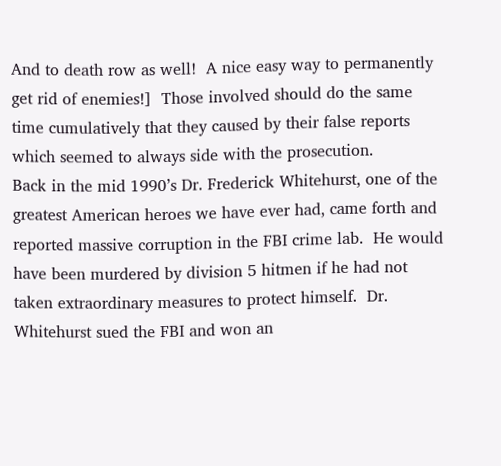And to death row as well!  A nice easy way to permanently get rid of enemies!]  Those involved should do the same time cumulatively that they caused by their false reports which seemed to always side with the prosecution.
Back in the mid 1990’s Dr. Frederick Whitehurst, one of the greatest American heroes we have ever had, came forth and reported massive corruption in the FBI crime lab.  He would have been murdered by division 5 hitmen if he had not taken extraordinary measures to protect himself.  Dr. Whitehurst sued the FBI and won an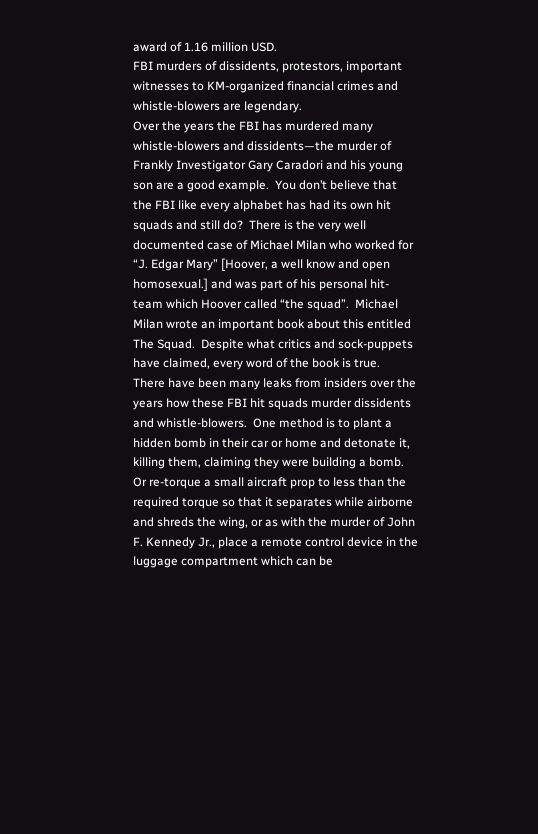award of 1.16 million USD.
FBI murders of dissidents, protestors, important witnesses to KM-organized financial crimes and whistle-blowers are legendary.
Over the years the FBI has murdered many whistle-blowers and dissidents—the murder of Frankly Investigator Gary Caradori and his young son are a good example.  You don’t believe that the FBI like every alphabet has had its own hit squads and still do?  There is the very well documented case of Michael Milan who worked for “J. Edgar Mary” [Hoover, a well know and open homosexual.] and was part of his personal hit-team which Hoover called “the squad”.  Michael  Milan wrote an important book about this entitled The Squad.  Despite what critics and sock-puppets have claimed, every word of the book is true.
There have been many leaks from insiders over the years how these FBI hit squads murder dissidents and whistle-blowers.  One method is to plant a hidden bomb in their car or home and detonate it, killing them, claiming they were building a bomb.  Or re-torque a small aircraft prop to less than the required torque so that it separates while airborne and shreds the wing, or as with the murder of John F. Kennedy Jr., place a remote control device in the luggage compartment which can be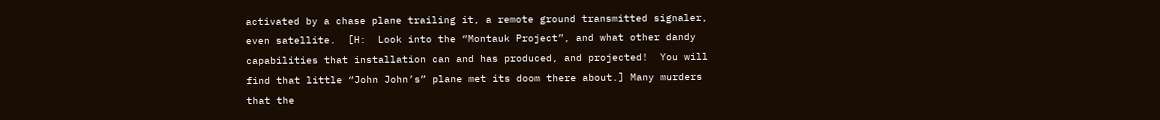activated by a chase plane trailing it, a remote ground transmitted signaler, even satellite.  [H:  Look into the “Montauk Project”, and what other dandy capabilities that installation can and has produced, and projected!  You will find that little “John John’s” plane met its doom there about.] Many murders that the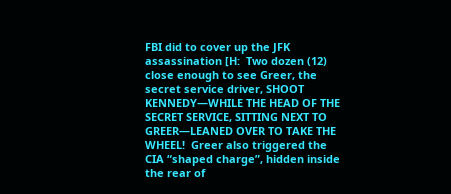FBI did to cover up the JFK assassination [H:  Two dozen (12) close enough to see Greer, the secret service driver, SHOOT KENNEDY—WHILE THE HEAD OF THE SECRET SERVICE, SITTING NEXT TO GREER—LEANED OVER TO TAKE THE WHEEL!  Greer also triggered the CIA “shaped charge”, hidden inside the rear of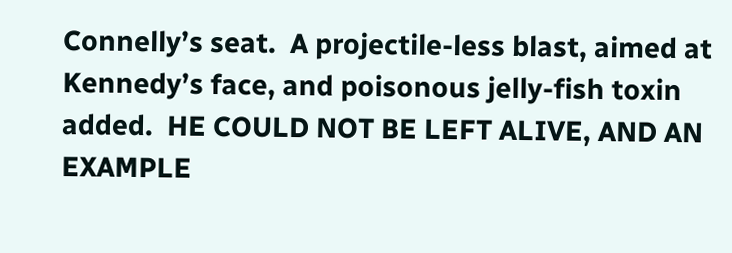Connelly’s seat.  A projectile-less blast, aimed at Kennedy’s face, and poisonous jelly-fish toxin added.  HE COULD NOT BE LEFT ALIVE, AND AN EXAMPLE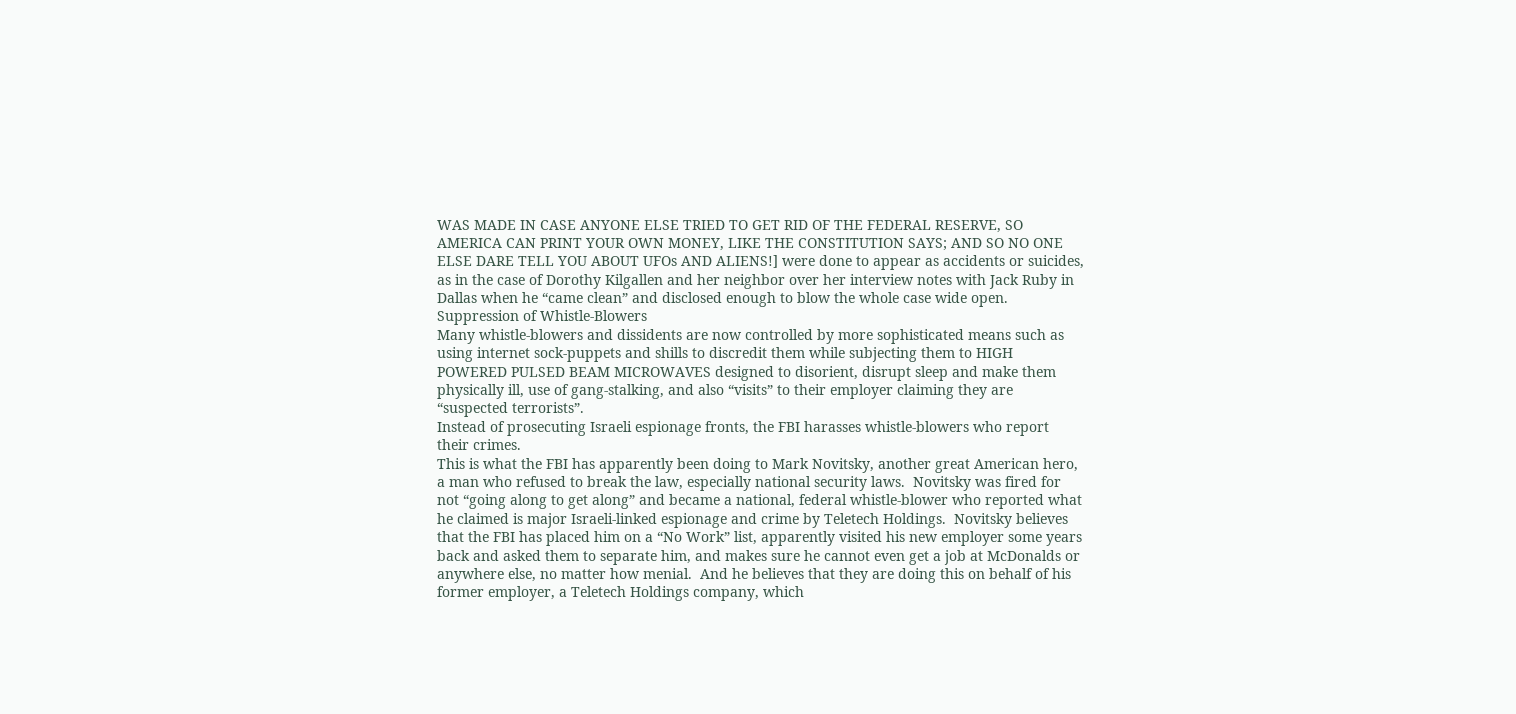WAS MADE IN CASE ANYONE ELSE TRIED TO GET RID OF THE FEDERAL RESERVE, SO AMERICA CAN PRINT YOUR OWN MONEY, LIKE THE CONSTITUTION SAYS; AND SO NO ONE ELSE DARE TELL YOU ABOUT UFOs AND ALIENS!] were done to appear as accidents or suicides, as in the case of Dorothy Kilgallen and her neighbor over her interview notes with Jack Ruby in Dallas when he “came clean” and disclosed enough to blow the whole case wide open.
Suppression of Whistle-Blowers
Many whistle-blowers and dissidents are now controlled by more sophisticated means such as using internet sock-puppets and shills to discredit them while subjecting them to HIGH POWERED PULSED BEAM MICROWAVES designed to disorient, disrupt sleep and make them physically ill, use of gang-stalking, and also “visits” to their employer claiming they are “suspected terrorists”.
Instead of prosecuting Israeli espionage fronts, the FBI harasses whistle-blowers who report their crimes.
This is what the FBI has apparently been doing to Mark Novitsky, another great American hero, a man who refused to break the law, especially national security laws.  Novitsky was fired for not “going along to get along” and became a national, federal whistle-blower who reported what he claimed is major Israeli-linked espionage and crime by Teletech Holdings.  Novitsky believes that the FBI has placed him on a “No Work” list, apparently visited his new employer some years back and asked them to separate him, and makes sure he cannot even get a job at McDonalds or anywhere else, no matter how menial.  And he believes that they are doing this on behalf of his former employer, a Teletech Holdings company, which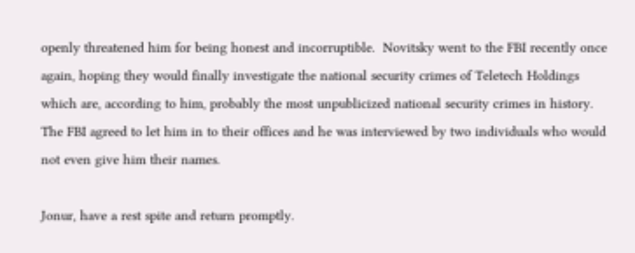openly threatened him for being honest and incorruptible.  Novitsky went to the FBI recently once again, hoping they would finally investigate the national security crimes of Teletech Holdings which are, according to him, probably the most unpublicized national security crimes in history.  The FBI agreed to let him in to their offices and he was interviewed by two individuals who would not even give him their names.

Jonur, have a rest spite and return promptly.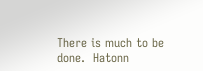There is much to be done.  Hatonn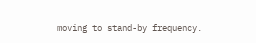moving to stand-by frequency.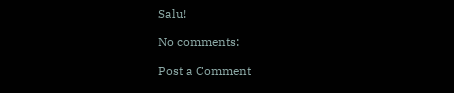Salu!

No comments:

Post a Comment